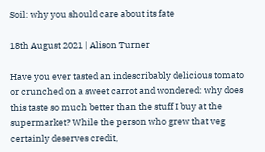Soil: why you should care about its fate

18th August 2021 | Alison Turner

Have you ever tasted an indescribably delicious tomato or crunched on a sweet carrot and wondered: why does this taste so much better than the stuff I buy at the supermarket? While the person who grew that veg certainly deserves credit,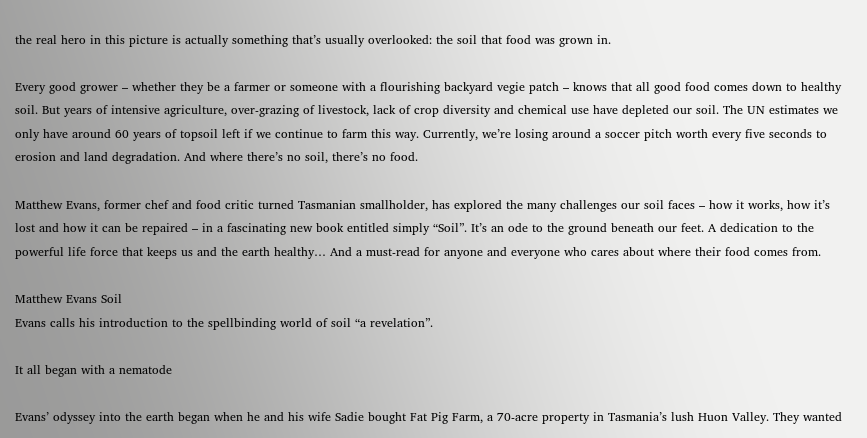the real hero in this picture is actually something that’s usually overlooked: the soil that food was grown in.

Every good grower – whether they be a farmer or someone with a flourishing backyard vegie patch – knows that all good food comes down to healthy soil. But years of intensive agriculture, over-grazing of livestock, lack of crop diversity and chemical use have depleted our soil. The UN estimates we only have around 60 years of topsoil left if we continue to farm this way. Currently, we’re losing around a soccer pitch worth every five seconds to erosion and land degradation. And where there’s no soil, there’s no food.

Matthew Evans, former chef and food critic turned Tasmanian smallholder, has explored the many challenges our soil faces – how it works, how it’s lost and how it can be repaired – in a fascinating new book entitled simply “Soil”. It’s an ode to the ground beneath our feet. A dedication to the powerful life force that keeps us and the earth healthy… And a must-read for anyone and everyone who cares about where their food comes from.

Matthew Evans Soil
Evans calls his introduction to the spellbinding world of soil “a revelation”.

It all began with a nematode

Evans’ odyssey into the earth began when he and his wife Sadie bought Fat Pig Farm, a 70-acre property in Tasmania’s lush Huon Valley. They wanted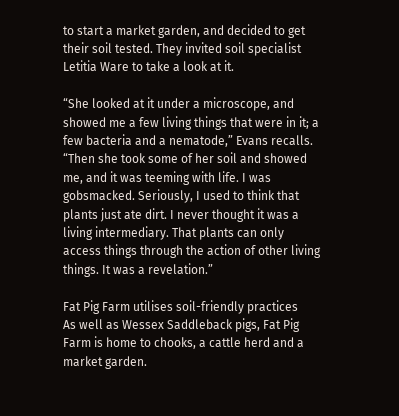to start a market garden, and decided to get their soil tested. They invited soil specialist Letitia Ware to take a look at it.

“She looked at it under a microscope, and showed me a few living things that were in it; a few bacteria and a nematode,” Evans recalls. “Then she took some of her soil and showed me, and it was teeming with life. I was gobsmacked. Seriously, I used to think that plants just ate dirt. I never thought it was a living intermediary. That plants can only access things through the action of other living things. It was a revelation.”

Fat Pig Farm utilises soil-friendly practices
As well as Wessex Saddleback pigs, Fat Pig Farm is home to chooks, a cattle herd and a market garden.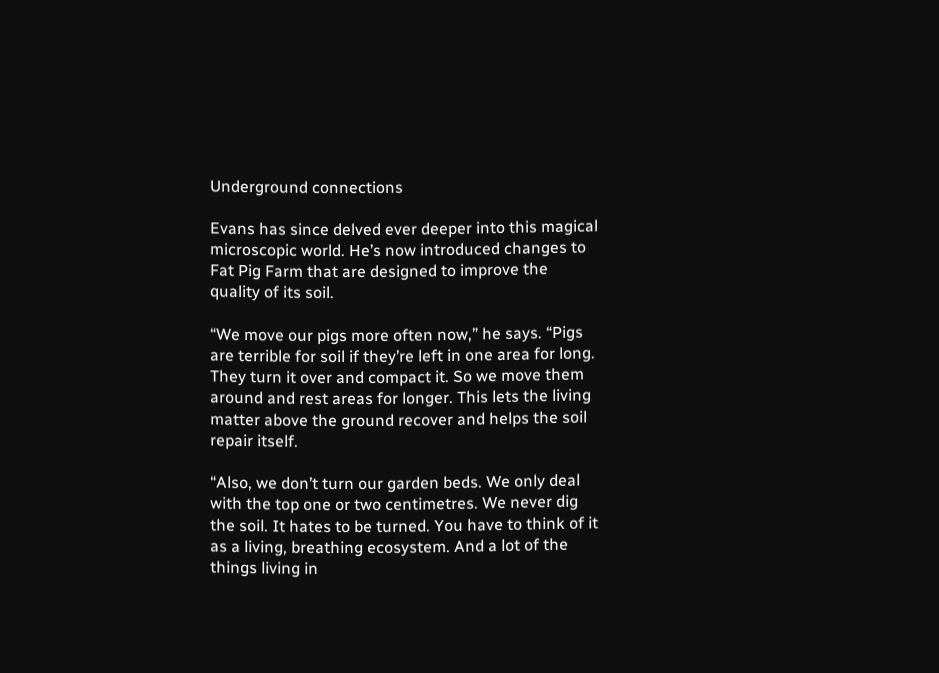Underground connections

Evans has since delved ever deeper into this magical microscopic world. He’s now introduced changes to Fat Pig Farm that are designed to improve the quality of its soil.

“We move our pigs more often now,” he says. “Pigs are terrible for soil if they’re left in one area for long. They turn it over and compact it. So we move them around and rest areas for longer. This lets the living matter above the ground recover and helps the soil repair itself.

“Also, we don’t turn our garden beds. We only deal with the top one or two centimetres. We never dig the soil. It hates to be turned. You have to think of it as a living, breathing ecosystem. And a lot of the things living in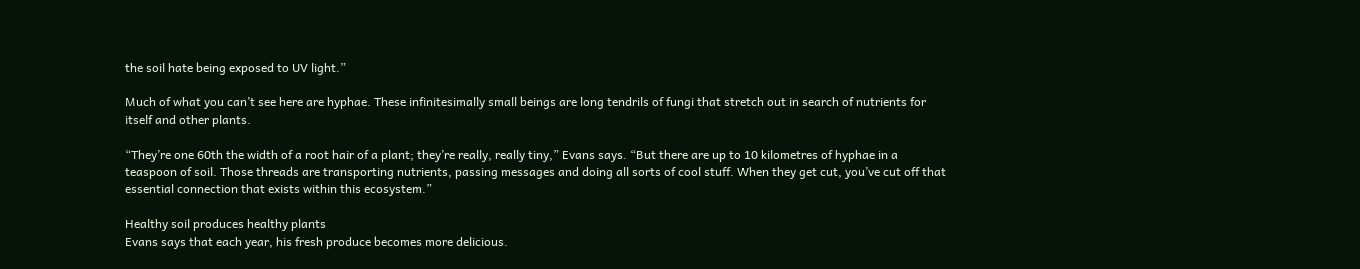the soil hate being exposed to UV light.”

Much of what you can’t see here are hyphae. These infinitesimally small beings are long tendrils of fungi that stretch out in search of nutrients for itself and other plants.

“They’re one 60th the width of a root hair of a plant; they’re really, really tiny,” Evans says. “But there are up to 10 kilometres of hyphae in a teaspoon of soil. Those threads are transporting nutrients, passing messages and doing all sorts of cool stuff. When they get cut, you’ve cut off that essential connection that exists within this ecosystem.”

Healthy soil produces healthy plants
Evans says that each year, his fresh produce becomes more delicious.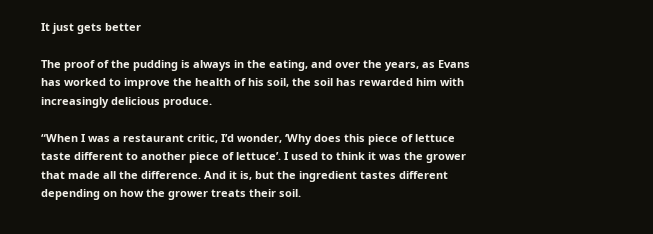It just gets better

The proof of the pudding is always in the eating, and over the years, as Evans has worked to improve the health of his soil, the soil has rewarded him with increasingly delicious produce.

“When I was a restaurant critic, I’d wonder, ‘Why does this piece of lettuce taste different to another piece of lettuce’. I used to think it was the grower that made all the difference. And it is, but the ingredient tastes different depending on how the grower treats their soil.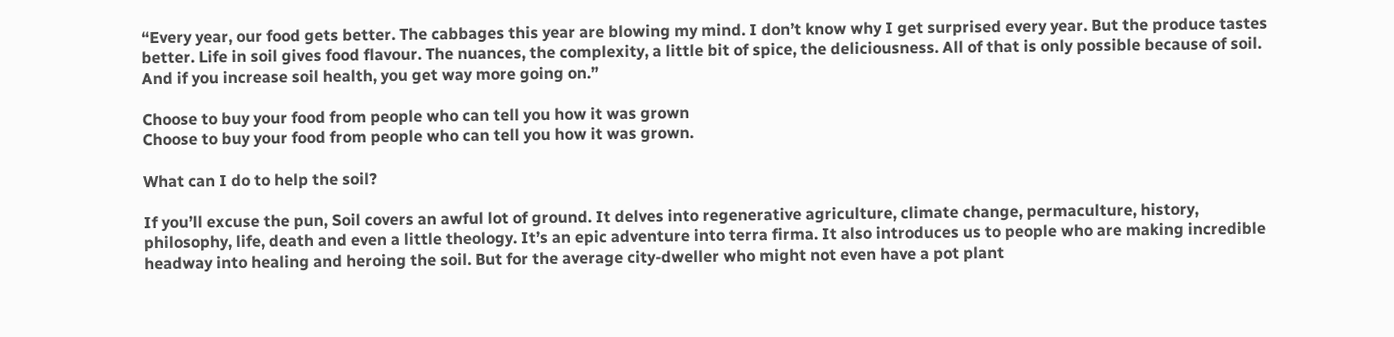“Every year, our food gets better. The cabbages this year are blowing my mind. I don’t know why I get surprised every year. But the produce tastes better. Life in soil gives food flavour. The nuances, the complexity, a little bit of spice, the deliciousness. All of that is only possible because of soil. And if you increase soil health, you get way more going on.”

Choose to buy your food from people who can tell you how it was grown
Choose to buy your food from people who can tell you how it was grown.

What can I do to help the soil?

If you’ll excuse the pun, Soil covers an awful lot of ground. It delves into regenerative agriculture, climate change, permaculture, history, philosophy, life, death and even a little theology. It’s an epic adventure into terra firma. It also introduces us to people who are making incredible headway into healing and heroing the soil. But for the average city-dweller who might not even have a pot plant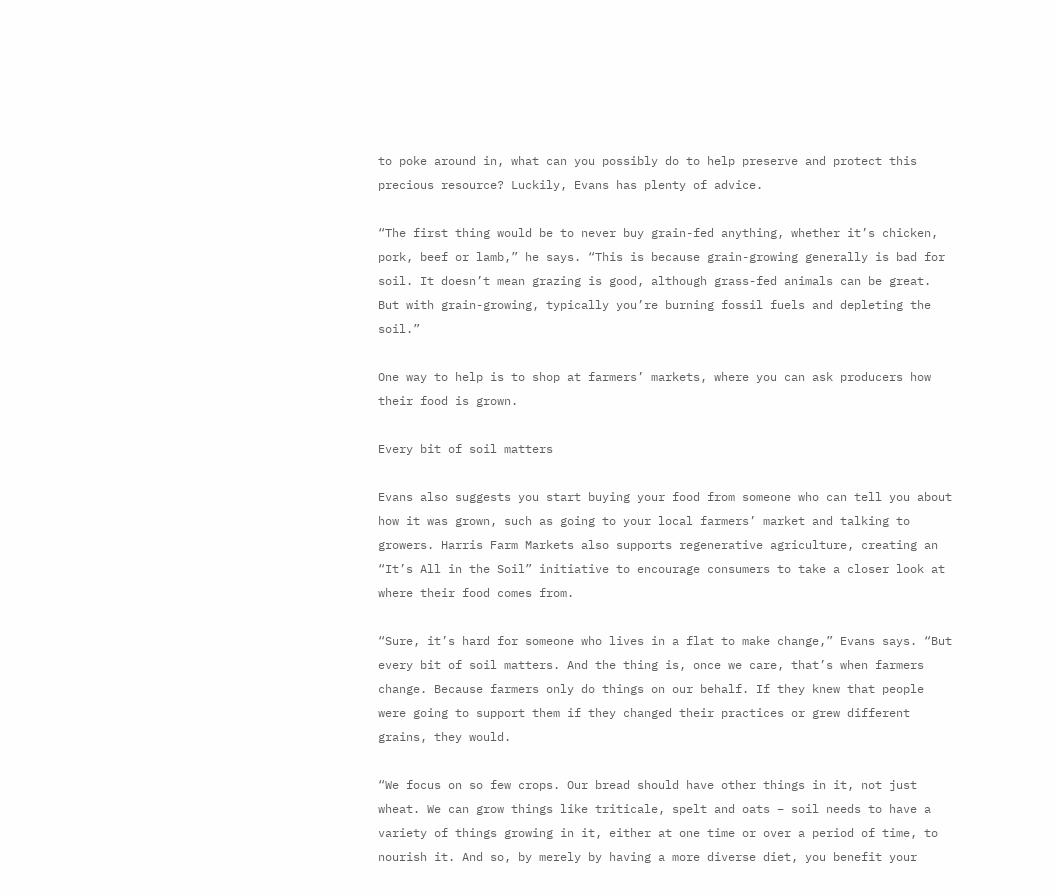to poke around in, what can you possibly do to help preserve and protect this precious resource? Luckily, Evans has plenty of advice.

“The first thing would be to never buy grain-fed anything, whether it’s chicken, pork, beef or lamb,” he says. “This is because grain-growing generally is bad for soil. It doesn’t mean grazing is good, although grass-fed animals can be great. But with grain-growing, typically you’re burning fossil fuels and depleting the soil.”

One way to help is to shop at farmers’ markets, where you can ask producers how their food is grown.

Every bit of soil matters

Evans also suggests you start buying your food from someone who can tell you about how it was grown, such as going to your local farmers’ market and talking to growers. Harris Farm Markets also supports regenerative agriculture, creating an “It’s All in the Soil” initiative to encourage consumers to take a closer look at where their food comes from.

“Sure, it’s hard for someone who lives in a flat to make change,” Evans says. “But every bit of soil matters. And the thing is, once we care, that’s when farmers change. Because farmers only do things on our behalf. If they knew that people were going to support them if they changed their practices or grew different grains, they would.

“We focus on so few crops. Our bread should have other things in it, not just wheat. We can grow things like triticale, spelt and oats – soil needs to have a variety of things growing in it, either at one time or over a period of time, to nourish it. And so, by merely by having a more diverse diet, you benefit your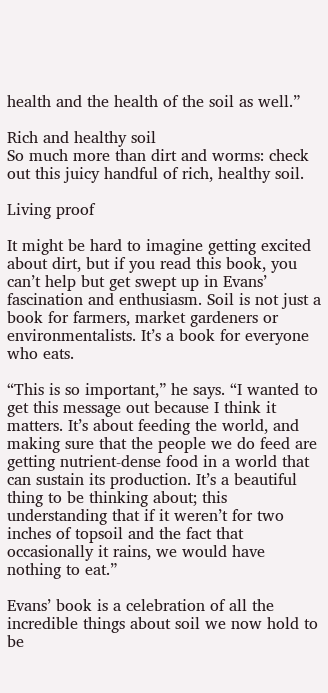health and the health of the soil as well.”

Rich and healthy soil
So much more than dirt and worms: check out this juicy handful of rich, healthy soil.

Living proof

It might be hard to imagine getting excited about dirt, but if you read this book, you can’t help but get swept up in Evans’ fascination and enthusiasm. Soil is not just a book for farmers, market gardeners or environmentalists. It’s a book for everyone who eats.

“This is so important,” he says. “I wanted to get this message out because I think it matters. It’s about feeding the world, and making sure that the people we do feed are getting nutrient-dense food in a world that can sustain its production. It’s a beautiful thing to be thinking about; this understanding that if it weren’t for two inches of topsoil and the fact that occasionally it rains, we would have nothing to eat.”

Evans’ book is a celebration of all the incredible things about soil we now hold to be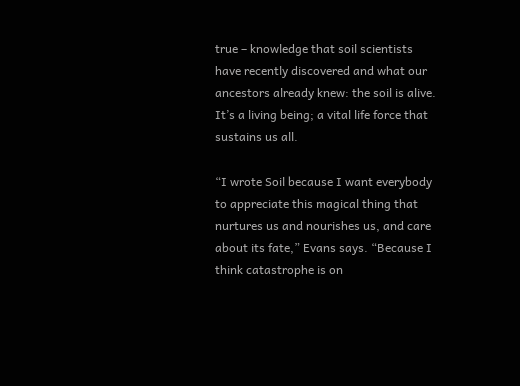true – knowledge that soil scientists have recently discovered and what our ancestors already knew: the soil is alive. It’s a living being; a vital life force that sustains us all.

“I wrote Soil because I want everybody to appreciate this magical thing that nurtures us and nourishes us, and care about its fate,” Evans says. “Because I think catastrophe is on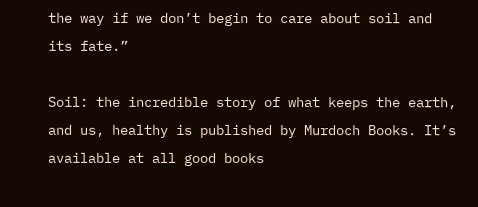the way if we don’t begin to care about soil and its fate.”

Soil: the incredible story of what keeps the earth, and us, healthy is published by Murdoch Books. It’s available at all good books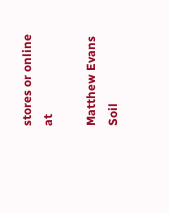stores or online at

Matthew Evans Soil